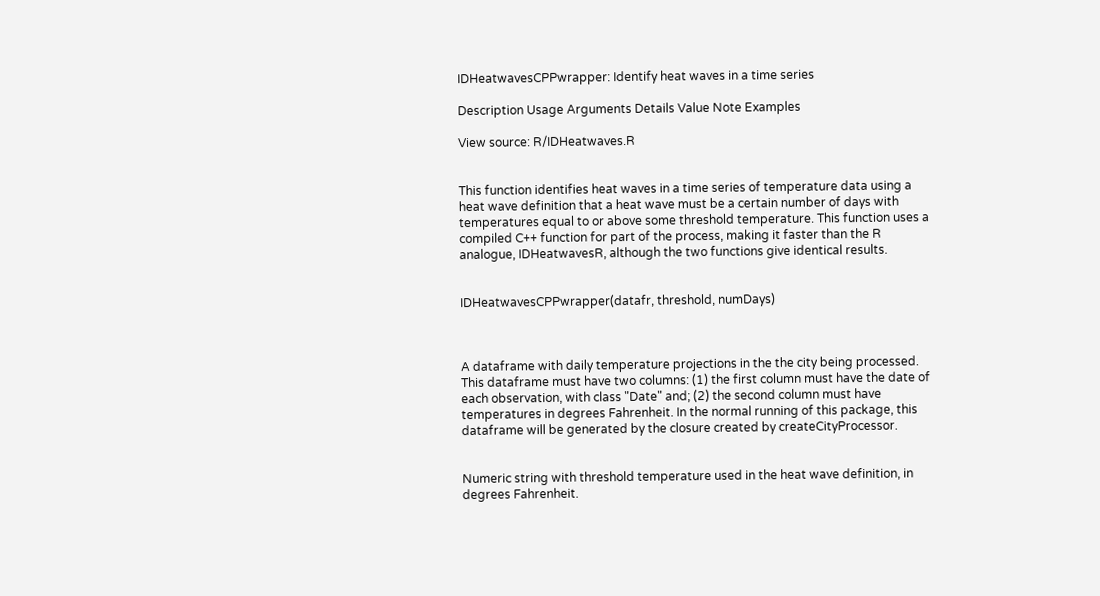IDHeatwavesCPPwrapper: Identify heat waves in a time series

Description Usage Arguments Details Value Note Examples

View source: R/IDHeatwaves.R


This function identifies heat waves in a time series of temperature data using a heat wave definition that a heat wave must be a certain number of days with temperatures equal to or above some threshold temperature. This function uses a compiled C++ function for part of the process, making it faster than the R analogue, IDHeatwavesR, although the two functions give identical results.


IDHeatwavesCPPwrapper(datafr, threshold, numDays)



A dataframe with daily temperature projections in the the city being processed. This dataframe must have two columns: (1) the first column must have the date of each observation, with class "Date" and; (2) the second column must have temperatures in degrees Fahrenheit. In the normal running of this package, this dataframe will be generated by the closure created by createCityProcessor.


Numeric string with threshold temperature used in the heat wave definition, in degrees Fahrenheit.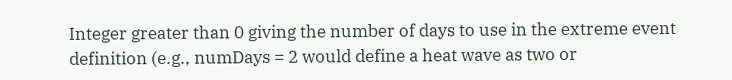Integer greater than 0 giving the number of days to use in the extreme event definition (e.g., numDays = 2 would define a heat wave as two or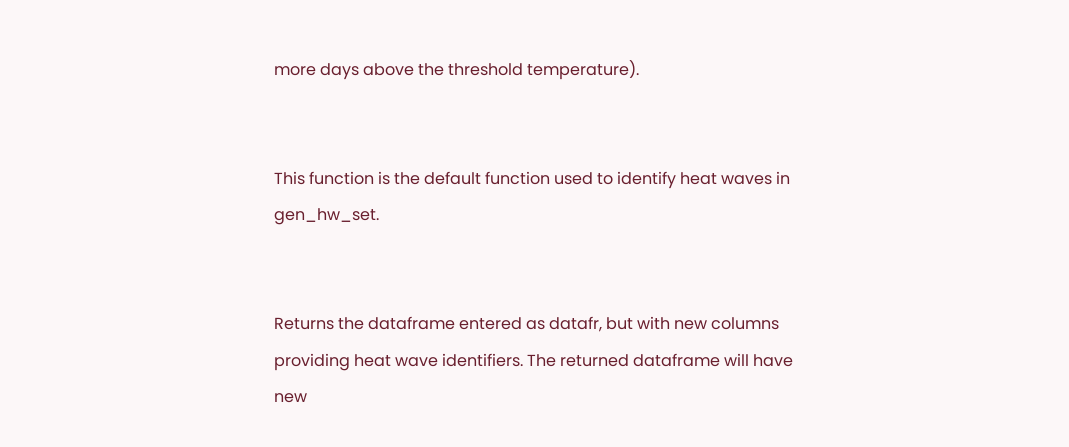more days above the threshold temperature).


This function is the default function used to identify heat waves in gen_hw_set.


Returns the dataframe entered as datafr, but with new columns providing heat wave identifiers. The returned dataframe will have new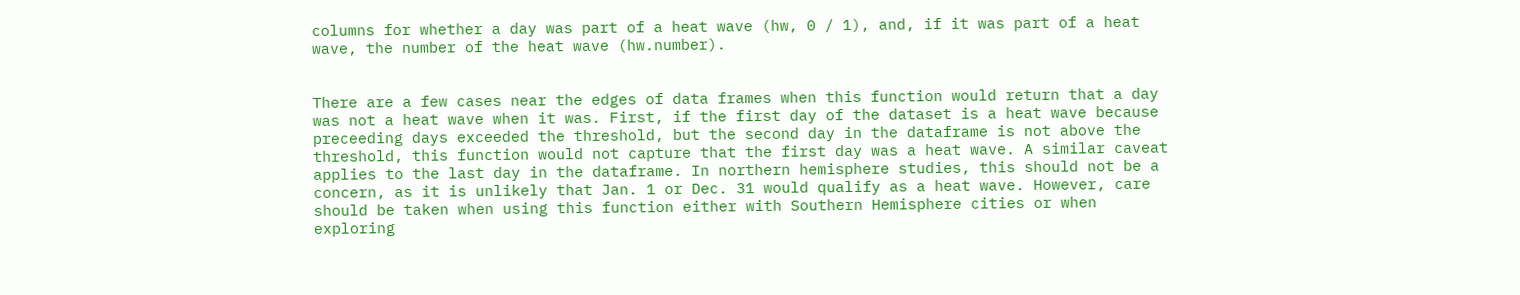columns for whether a day was part of a heat wave (hw, 0 / 1), and, if it was part of a heat wave, the number of the heat wave (hw.number).


There are a few cases near the edges of data frames when this function would return that a day was not a heat wave when it was. First, if the first day of the dataset is a heat wave because preceeding days exceeded the threshold, but the second day in the dataframe is not above the threshold, this function would not capture that the first day was a heat wave. A similar caveat applies to the last day in the dataframe. In northern hemisphere studies, this should not be a concern, as it is unlikely that Jan. 1 or Dec. 31 would qualify as a heat wave. However, care should be taken when using this function either with Southern Hemisphere cities or when exploring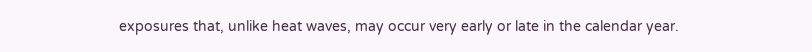exposures that, unlike heat waves, may occur very early or late in the calendar year.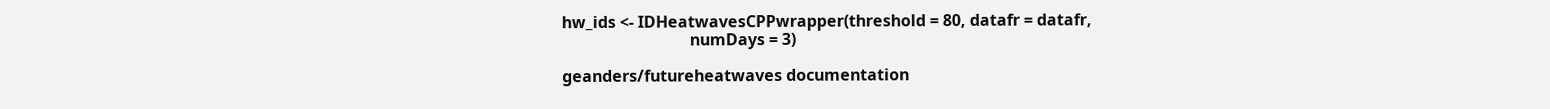hw_ids <- IDHeatwavesCPPwrapper(threshold = 80, datafr = datafr,
                                numDays = 3)

geanders/futureheatwaves documentation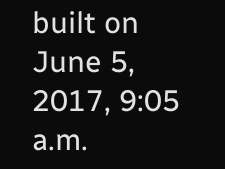built on June 5, 2017, 9:05 a.m.